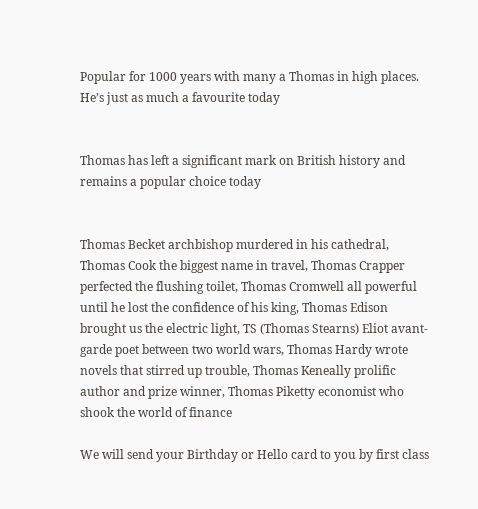Popular for 1000 years with many a Thomas in high places. He’s just as much a favourite today


Thomas has left a significant mark on British history and remains a popular choice today


Thomas Becket archbishop murdered in his cathedral, Thomas Cook the biggest name in travel, Thomas Crapper perfected the flushing toilet, Thomas Cromwell all powerful until he lost the confidence of his king, Thomas Edison brought us the electric light, TS (Thomas Stearns) Eliot avant-garde poet between two world wars, Thomas Hardy wrote novels that stirred up trouble, Thomas Keneally prolific author and prize winner, Thomas Piketty economist who shook the world of finance

We will send your Birthday or Hello card to you by first class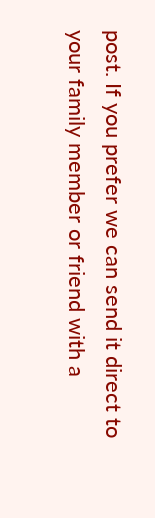post. If you prefer we can send it direct to your family member or friend with a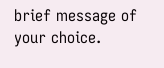brief message of your choice.